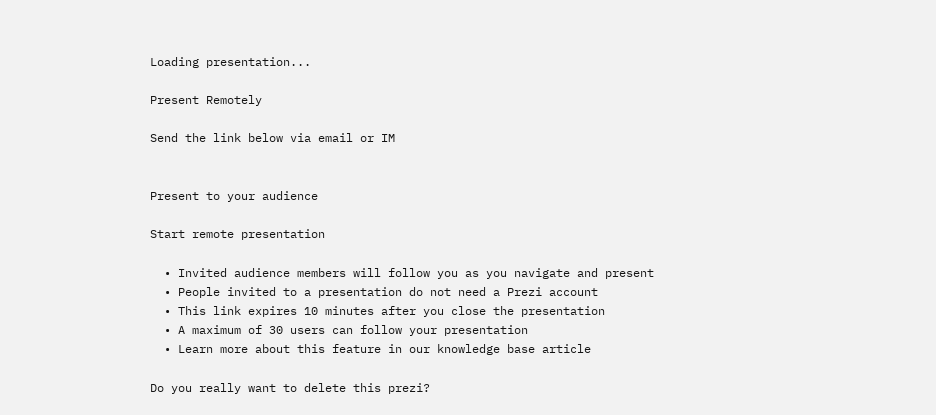Loading presentation...

Present Remotely

Send the link below via email or IM


Present to your audience

Start remote presentation

  • Invited audience members will follow you as you navigate and present
  • People invited to a presentation do not need a Prezi account
  • This link expires 10 minutes after you close the presentation
  • A maximum of 30 users can follow your presentation
  • Learn more about this feature in our knowledge base article

Do you really want to delete this prezi?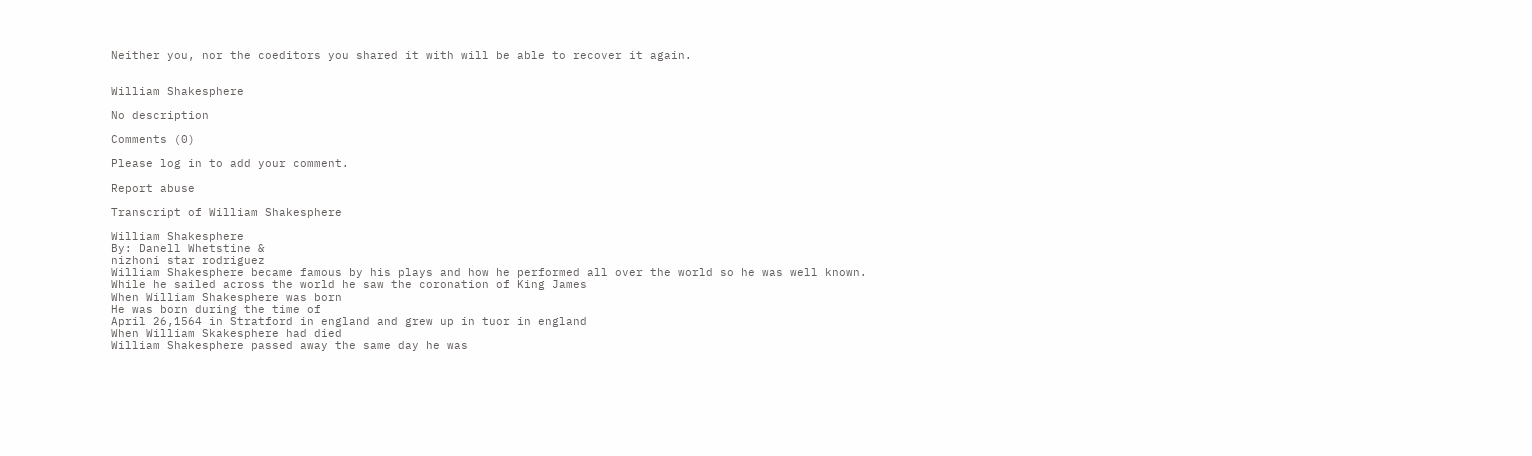Neither you, nor the coeditors you shared it with will be able to recover it again.


William Shakesphere

No description

Comments (0)

Please log in to add your comment.

Report abuse

Transcript of William Shakesphere

William Shakesphere
By: Danell Whetstine &
nizhoni star rodriguez
William Shakesphere became famous by his plays and how he performed all over the world so he was well known.
While he sailed across the world he saw the coronation of King James
When William Shakesphere was born
He was born during the time of
April 26,1564 in Stratford in england and grew up in tuor in england
When William Skakesphere had died
William Shakesphere passed away the same day he was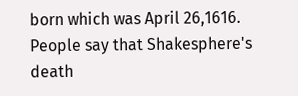born which was April 26,1616. People say that Shakesphere's death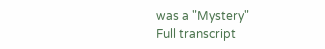was a "Mystery"
Full transcript